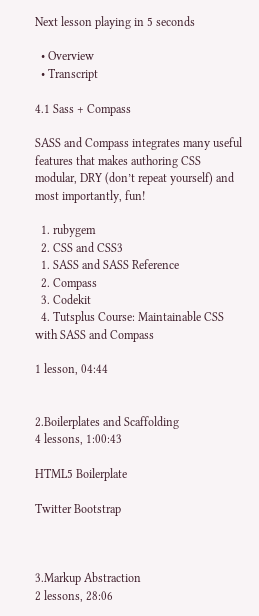Next lesson playing in 5 seconds

  • Overview
  • Transcript

4.1 Sass + Compass

SASS and Compass integrates many useful features that makes authoring CSS modular, DRY (don’t repeat yourself) and most importantly, fun!

  1. rubygem
  2. CSS and CSS3
  1. SASS and SASS Reference
  2. Compass
  3. Codekit
  4. Tutsplus Course: Maintainable CSS with SASS and Compass

1 lesson, 04:44


2.Boilerplates and Scaffolding
4 lessons, 1:00:43

HTML5 Boilerplate

Twitter Bootstrap



3.Markup Abstraction
2 lessons, 28:06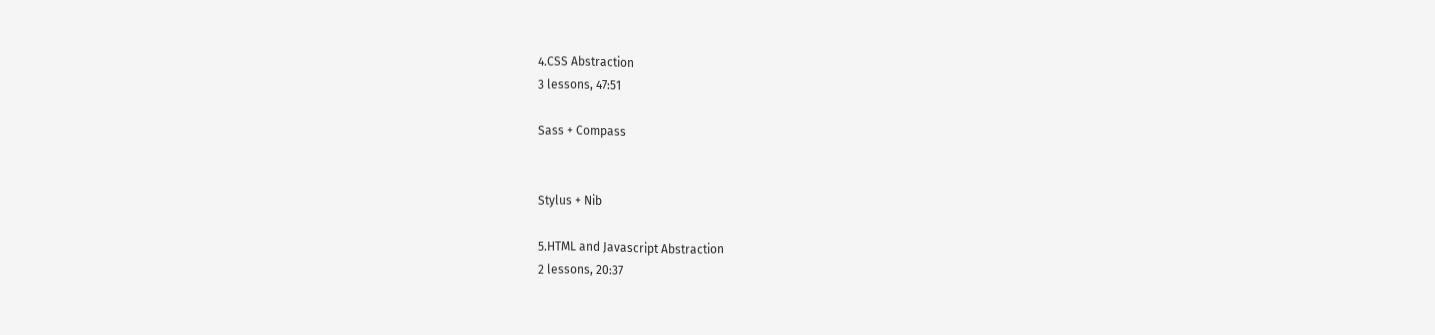4.CSS Abstraction
3 lessons, 47:51

Sass + Compass


Stylus + Nib

5.HTML and Javascript Abstraction
2 lessons, 20:37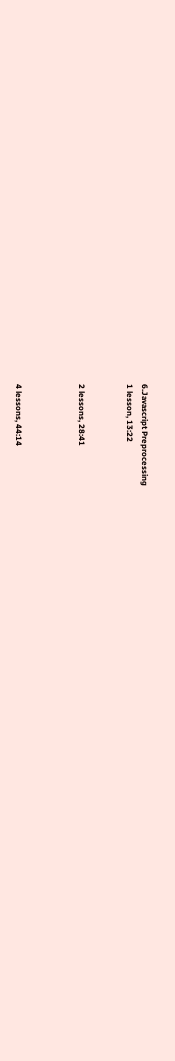6.Javascript Preprocessing
1 lesson, 13:22


2 lessons, 28:41



4 lessons, 44:14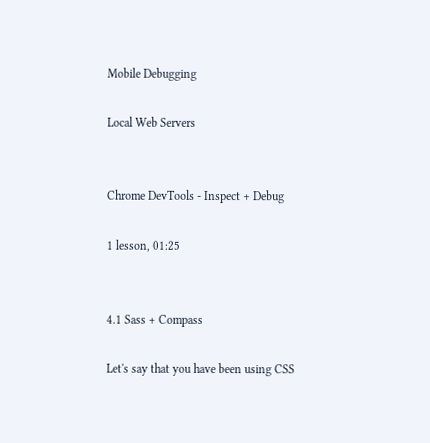Mobile Debugging

Local Web Servers


Chrome DevTools - Inspect + Debug

1 lesson, 01:25


4.1 Sass + Compass

Let's say that you have been using CSS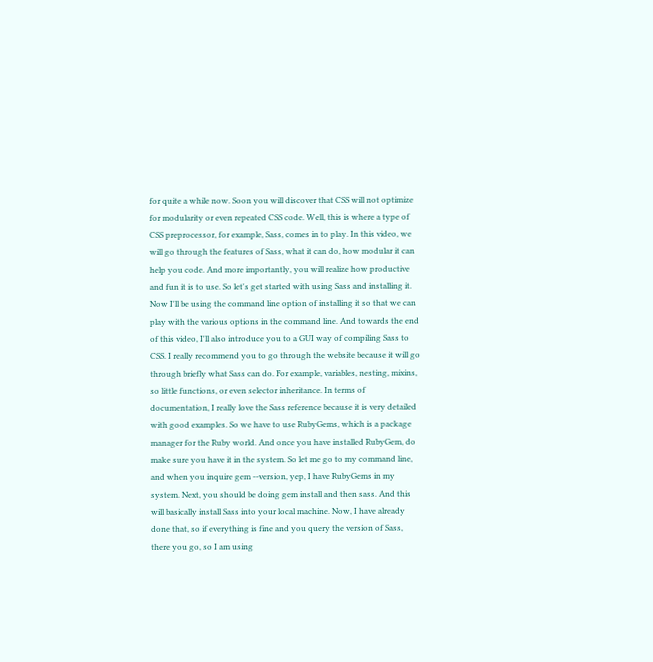for quite a while now. Soon you will discover that CSS will not optimize for modularity or even repeated CSS code. Well, this is where a type of CSS preprocessor, for example, Sass, comes in to play. In this video, we will go through the features of Sass, what it can do, how modular it can help you code. And more importantly, you will realize how productive and fun it is to use. So let's get started with using Sass and installing it. Now I'll be using the command line option of installing it so that we can play with the various options in the command line. And towards the end of this video, I'll also introduce you to a GUI way of compiling Sass to CSS. I really recommend you to go through the website because it will go through briefly what Sass can do. For example, variables, nesting, mixins, so little functions, or even selector inheritance. In terms of documentation, I really love the Sass reference because it is very detailed with good examples. So we have to use RubyGems, which is a package manager for the Ruby world. And once you have installed RubyGem, do make sure you have it in the system. So let me go to my command line, and when you inquire gem --version, yep, I have RubyGems in my system. Next, you should be doing gem install and then sass. And this will basically install Sass into your local machine. Now, I have already done that, so if everything is fine and you query the version of Sass, there you go, so I am using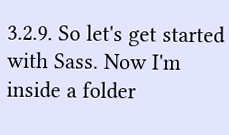3.2.9. So let's get started with Sass. Now I'm inside a folder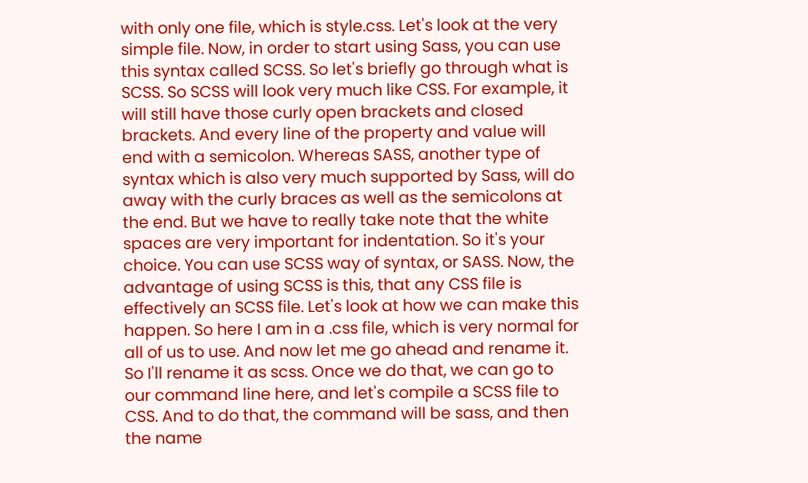with only one file, which is style.css. Let's look at the very simple file. Now, in order to start using Sass, you can use this syntax called SCSS. So let's briefly go through what is SCSS. So SCSS will look very much like CSS. For example, it will still have those curly open brackets and closed brackets. And every line of the property and value will end with a semicolon. Whereas SASS, another type of syntax which is also very much supported by Sass, will do away with the curly braces as well as the semicolons at the end. But we have to really take note that the white spaces are very important for indentation. So it's your choice. You can use SCSS way of syntax, or SASS. Now, the advantage of using SCSS is this, that any CSS file is effectively an SCSS file. Let's look at how we can make this happen. So here I am in a .css file, which is very normal for all of us to use. And now let me go ahead and rename it. So I'll rename it as scss. Once we do that, we can go to our command line here, and let's compile a SCSS file to CSS. And to do that, the command will be sass, and then the name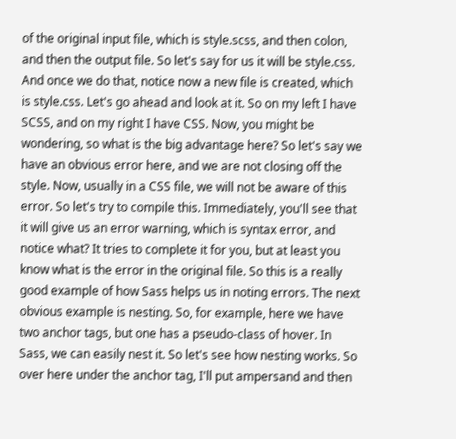of the original input file, which is style.scss, and then colon, and then the output file. So let's say for us it will be style.css. And once we do that, notice now a new file is created, which is style.css. Let's go ahead and look at it. So on my left I have SCSS, and on my right I have CSS. Now, you might be wondering, so what is the big advantage here? So let's say we have an obvious error here, and we are not closing off the style. Now, usually in a CSS file, we will not be aware of this error. So let's try to compile this. Immediately, you'll see that it will give us an error warning, which is syntax error, and notice what? It tries to complete it for you, but at least you know what is the error in the original file. So this is a really good example of how Sass helps us in noting errors. The next obvious example is nesting. So, for example, here we have two anchor tags, but one has a pseudo-class of hover. In Sass, we can easily nest it. So let's see how nesting works. So over here under the anchor tag, I'll put ampersand and then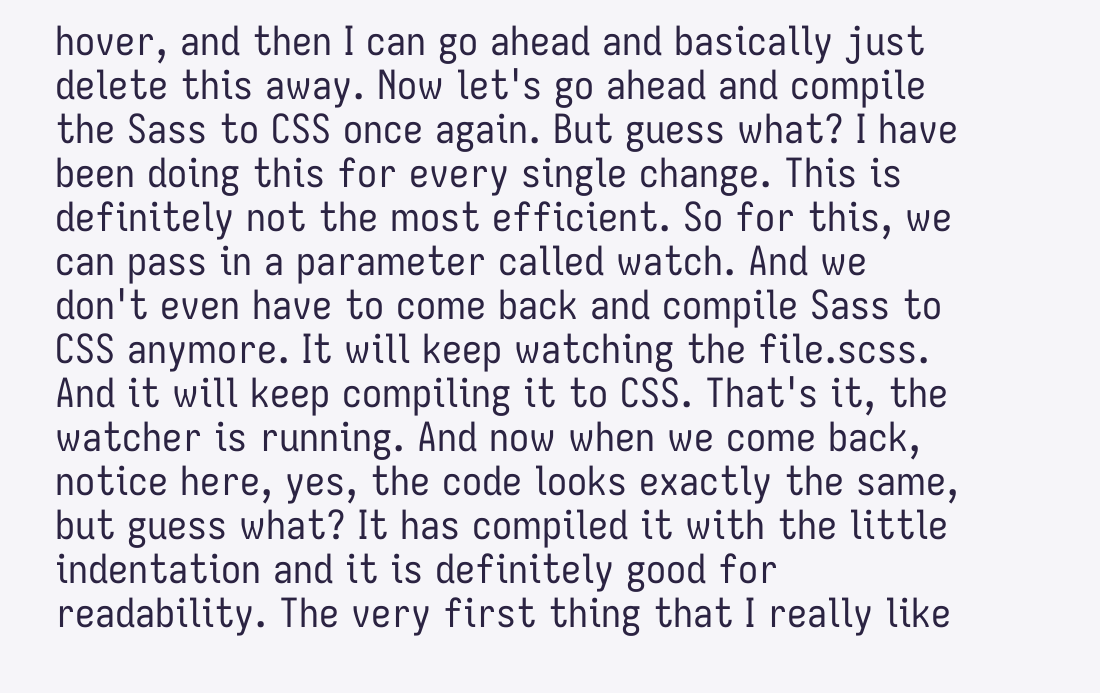hover, and then I can go ahead and basically just delete this away. Now let's go ahead and compile the Sass to CSS once again. But guess what? I have been doing this for every single change. This is definitely not the most efficient. So for this, we can pass in a parameter called watch. And we don't even have to come back and compile Sass to CSS anymore. It will keep watching the file.scss. And it will keep compiling it to CSS. That's it, the watcher is running. And now when we come back, notice here, yes, the code looks exactly the same, but guess what? It has compiled it with the little indentation and it is definitely good for readability. The very first thing that I really like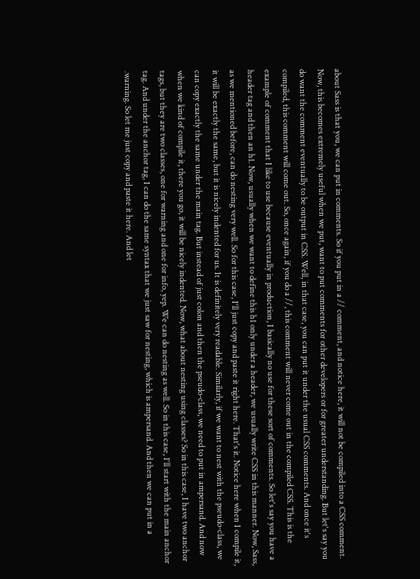about Sass is that you, we can put in comments. So if you put in a // comment, and notice here, it will not be compiled into a CSS comment. Now, this becomes extremely useful when we put, want to put comments for other developers or for greater understanding. But let's say you do want the comment eventually to be output in CSS. Well, in that case, you can put it under the usual CSS comments. And once it's compiled, this comment will come out. So, once again, if you do a //, this comment will never come out in the compiled CSS. This is the example of comment that I like to use because eventually in production, I basically no use for these sort of comments. So let's say you have a header tag and then an h1. Now, usually when we want to define this h1 only under a header, we usually write CSS in this manner. Now, Sass, as we mentioned before, can do nesting very well. So for this case, I'll just copy and paste it right here. That's it. Notice here when I compile it, it will be exactly the same, but it is nicely indented for us. It is definitely very readable. Similarly, if we want to nest with the pseudo-class, we can copy exactly the same under the main tag. But instead of just colon and then the pseudo-class, we need to put in ampersand. And now when we kind of compile it, there you go, it will be nicely indented. Now, what about nesting using classes? So in this case, I have two anchor tags, but they are two classes, one for warning and one for info, yep. We can do nesting as well. So in this case, I'll start with the main anchor tag. And under the anchor tag, I can do the same syntax that we just saw for nesting, which is ampersand. And then we can put in a .warning. So let me just copy and paste it here. And let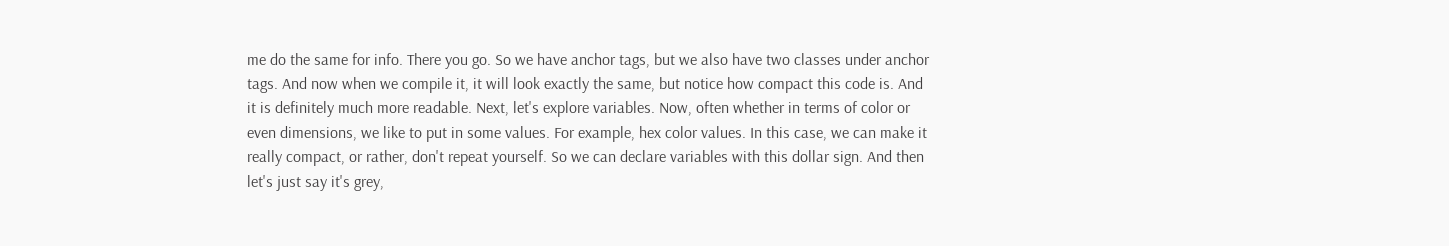me do the same for info. There you go. So we have anchor tags, but we also have two classes under anchor tags. And now when we compile it, it will look exactly the same, but notice how compact this code is. And it is definitely much more readable. Next, let's explore variables. Now, often whether in terms of color or even dimensions, we like to put in some values. For example, hex color values. In this case, we can make it really compact, or rather, don't repeat yourself. So we can declare variables with this dollar sign. And then let's just say it's grey,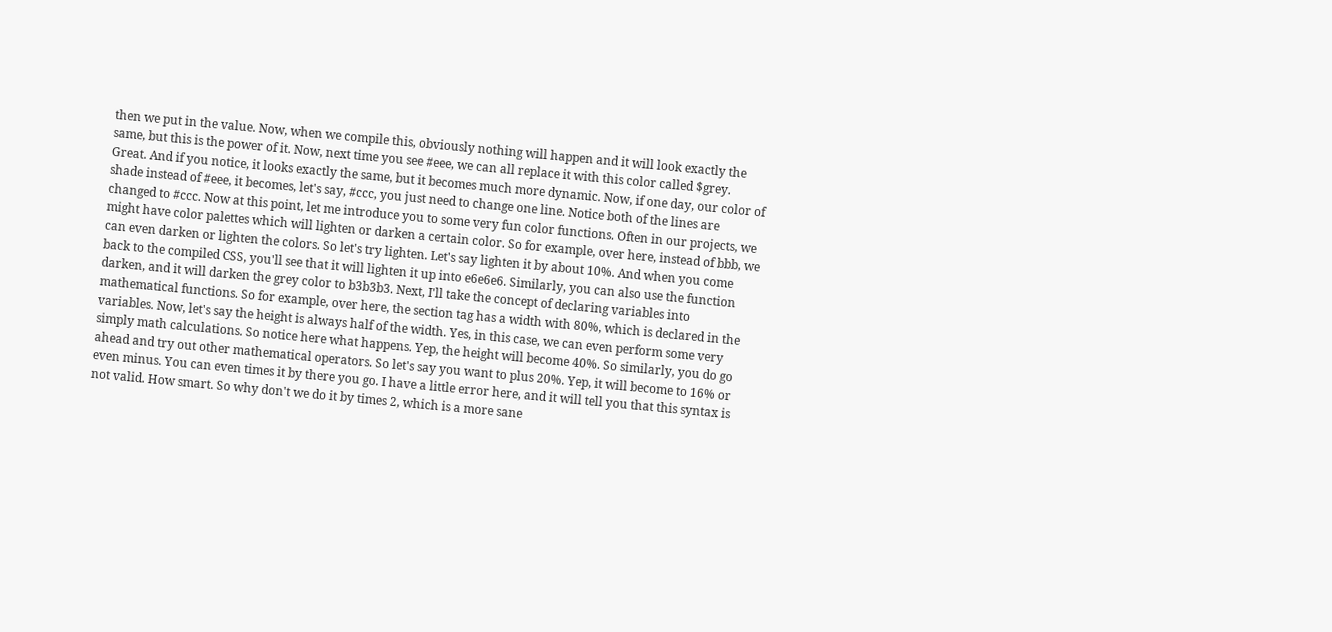then we put in the value. Now, when we compile this, obviously nothing will happen and it will look exactly the same, but this is the power of it. Now, next time you see #eee, we can all replace it with this color called $grey. Great. And if you notice, it looks exactly the same, but it becomes much more dynamic. Now, if one day, our color of shade instead of #eee, it becomes, let's say, #ccc, you just need to change one line. Notice both of the lines are changed to #ccc. Now at this point, let me introduce you to some very fun color functions. Often in our projects, we might have color palettes which will lighten or darken a certain color. So for example, over here, instead of bbb, we can even darken or lighten the colors. So let's try lighten. Let's say lighten it by about 10%. And when you come back to the compiled CSS, you'll see that it will lighten it up into e6e6e6. Similarly, you can also use the function darken, and it will darken the grey color to b3b3b3. Next, I'll take the concept of declaring variables into mathematical functions. So for example, over here, the section tag has a width with 80%, which is declared in the variables. Now, let's say the height is always half of the width. Yes, in this case, we can even perform some very simply math calculations. So notice here what happens. Yep, the height will become 40%. So similarly, you do go ahead and try out other mathematical operators. So let's say you want to plus 20%. Yep, it will become to 16% or even minus. You can even times it by there you go. I have a little error here, and it will tell you that this syntax is not valid. How smart. So why don't we do it by times 2, which is a more sane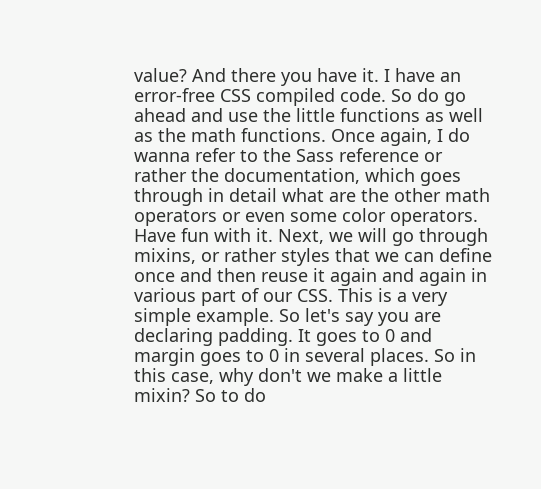value? And there you have it. I have an error-free CSS compiled code. So do go ahead and use the little functions as well as the math functions. Once again, I do wanna refer to the Sass reference or rather the documentation, which goes through in detail what are the other math operators or even some color operators. Have fun with it. Next, we will go through mixins, or rather styles that we can define once and then reuse it again and again in various part of our CSS. This is a very simple example. So let's say you are declaring padding. It goes to 0 and margin goes to 0 in several places. So in this case, why don't we make a little mixin? So to do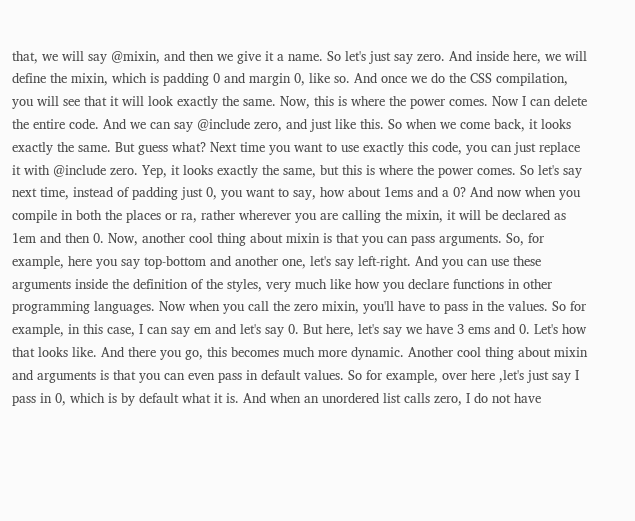that, we will say @mixin, and then we give it a name. So let's just say zero. And inside here, we will define the mixin, which is padding 0 and margin 0, like so. And once we do the CSS compilation, you will see that it will look exactly the same. Now, this is where the power comes. Now I can delete the entire code. And we can say @include zero, and just like this. So when we come back, it looks exactly the same. But guess what? Next time you want to use exactly this code, you can just replace it with @include zero. Yep, it looks exactly the same, but this is where the power comes. So let's say next time, instead of padding just 0, you want to say, how about 1ems and a 0? And now when you compile in both the places or ra, rather wherever you are calling the mixin, it will be declared as 1em and then 0. Now, another cool thing about mixin is that you can pass arguments. So, for example, here you say top-bottom and another one, let's say left-right. And you can use these arguments inside the definition of the styles, very much like how you declare functions in other programming languages. Now when you call the zero mixin, you'll have to pass in the values. So for example, in this case, I can say em and let's say 0. But here, let's say we have 3 ems and 0. Let's how that looks like. And there you go, this becomes much more dynamic. Another cool thing about mixin and arguments is that you can even pass in default values. So for example, over here ,let's just say I pass in 0, which is by default what it is. And when an unordered list calls zero, I do not have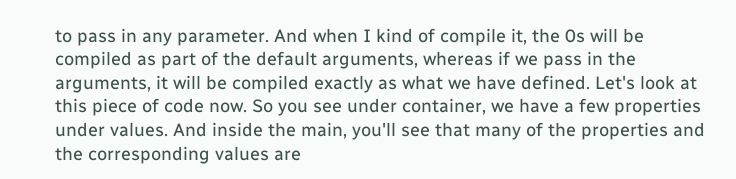to pass in any parameter. And when I kind of compile it, the 0s will be compiled as part of the default arguments, whereas if we pass in the arguments, it will be compiled exactly as what we have defined. Let's look at this piece of code now. So you see under container, we have a few properties under values. And inside the main, you'll see that many of the properties and the corresponding values are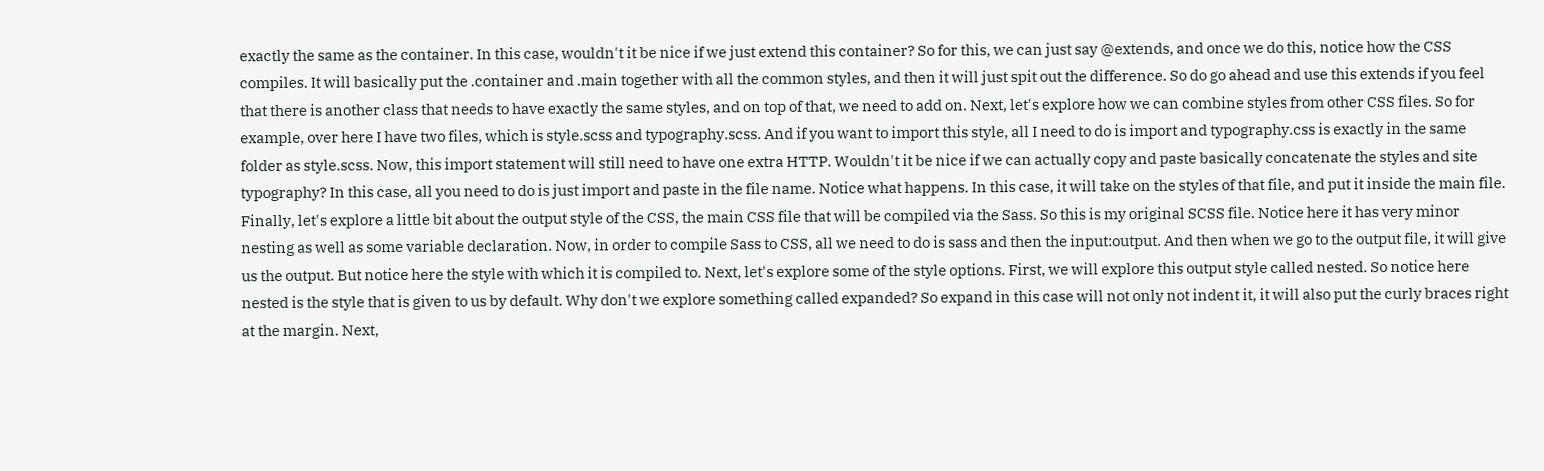exactly the same as the container. In this case, wouldn't it be nice if we just extend this container? So for this, we can just say @extends, and once we do this, notice how the CSS compiles. It will basically put the .container and .main together with all the common styles, and then it will just spit out the difference. So do go ahead and use this extends if you feel that there is another class that needs to have exactly the same styles, and on top of that, we need to add on. Next, let's explore how we can combine styles from other CSS files. So for example, over here I have two files, which is style.scss and typography.scss. And if you want to import this style, all I need to do is import and typography.css is exactly in the same folder as style.scss. Now, this import statement will still need to have one extra HTTP. Wouldn't it be nice if we can actually copy and paste basically concatenate the styles and site typography? In this case, all you need to do is just import and paste in the file name. Notice what happens. In this case, it will take on the styles of that file, and put it inside the main file. Finally, let's explore a little bit about the output style of the CSS, the main CSS file that will be compiled via the Sass. So this is my original SCSS file. Notice here it has very minor nesting as well as some variable declaration. Now, in order to compile Sass to CSS, all we need to do is sass and then the input:output. And then when we go to the output file, it will give us the output. But notice here the style with which it is compiled to. Next, let's explore some of the style options. First, we will explore this output style called nested. So notice here nested is the style that is given to us by default. Why don't we explore something called expanded? So expand in this case will not only not indent it, it will also put the curly braces right at the margin. Next,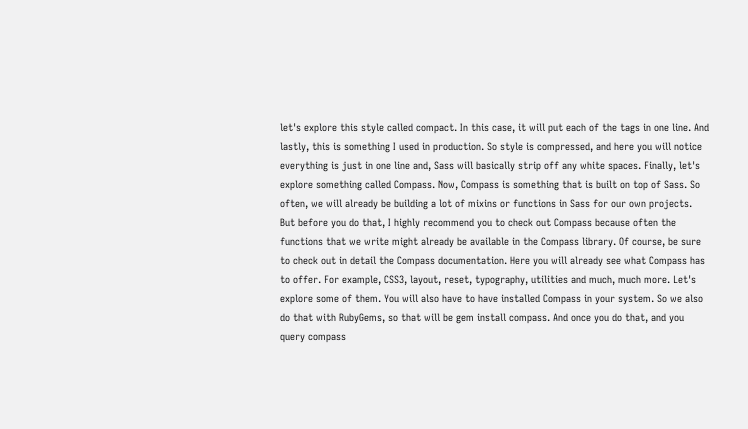let's explore this style called compact. In this case, it will put each of the tags in one line. And lastly, this is something I used in production. So style is compressed, and here you will notice everything is just in one line and, Sass will basically strip off any white spaces. Finally, let's explore something called Compass. Now, Compass is something that is built on top of Sass. So often, we will already be building a lot of mixins or functions in Sass for our own projects. But before you do that, I highly recommend you to check out Compass because often the functions that we write might already be available in the Compass library. Of course, be sure to check out in detail the Compass documentation. Here you will already see what Compass has to offer. For example, CSS3, layout, reset, typography, utilities and much, much more. Let's explore some of them. You will also have to have installed Compass in your system. So we also do that with RubyGems, so that will be gem install compass. And once you do that, and you query compass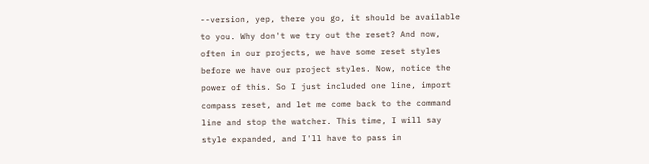--version, yep, there you go, it should be available to you. Why don't we try out the reset? And now, often in our projects, we have some reset styles before we have our project styles. Now, notice the power of this. So I just included one line, import compass reset, and let me come back to the command line and stop the watcher. This time, I will say style expanded, and I'll have to pass in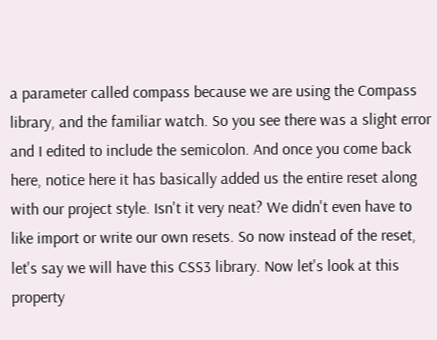a parameter called compass because we are using the Compass library, and the familiar watch. So you see there was a slight error and I edited to include the semicolon. And once you come back here, notice here it has basically added us the entire reset along with our project style. Isn't it very neat? We didn't even have to like import or write our own resets. So now instead of the reset, let's say we will have this CSS3 library. Now let's look at this property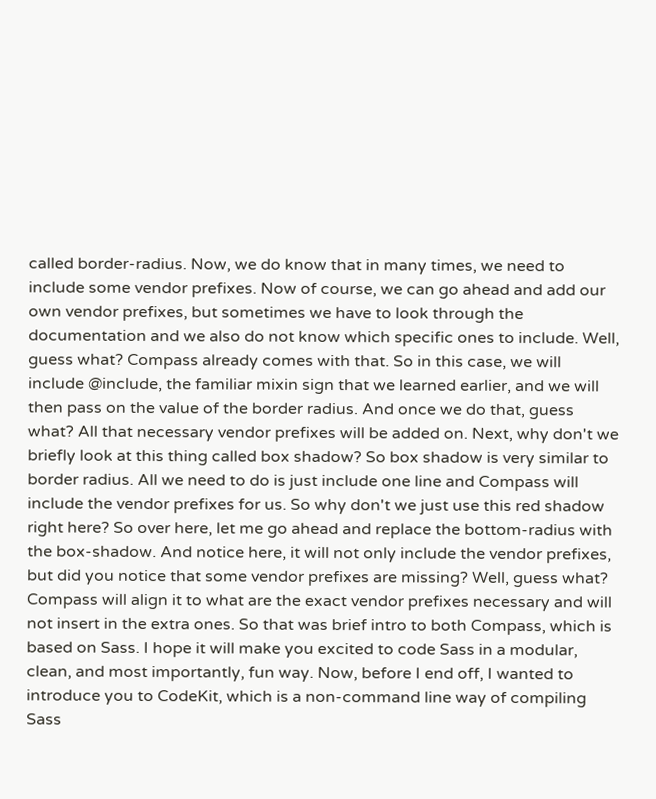called border-radius. Now, we do know that in many times, we need to include some vendor prefixes. Now of course, we can go ahead and add our own vendor prefixes, but sometimes we have to look through the documentation and we also do not know which specific ones to include. Well, guess what? Compass already comes with that. So in this case, we will include @include, the familiar mixin sign that we learned earlier, and we will then pass on the value of the border radius. And once we do that, guess what? All that necessary vendor prefixes will be added on. Next, why don't we briefly look at this thing called box shadow? So box shadow is very similar to border radius. All we need to do is just include one line and Compass will include the vendor prefixes for us. So why don't we just use this red shadow right here? So over here, let me go ahead and replace the bottom-radius with the box-shadow. And notice here, it will not only include the vendor prefixes, but did you notice that some vendor prefixes are missing? Well, guess what? Compass will align it to what are the exact vendor prefixes necessary and will not insert in the extra ones. So that was brief intro to both Compass, which is based on Sass. I hope it will make you excited to code Sass in a modular, clean, and most importantly, fun way. Now, before I end off, I wanted to introduce you to CodeKit, which is a non-command line way of compiling Sass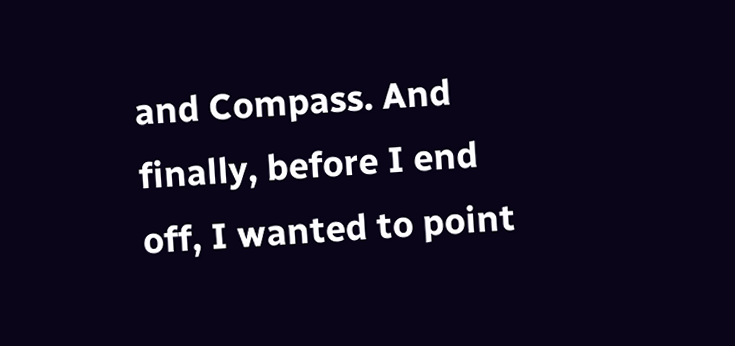and Compass. And finally, before I end off, I wanted to point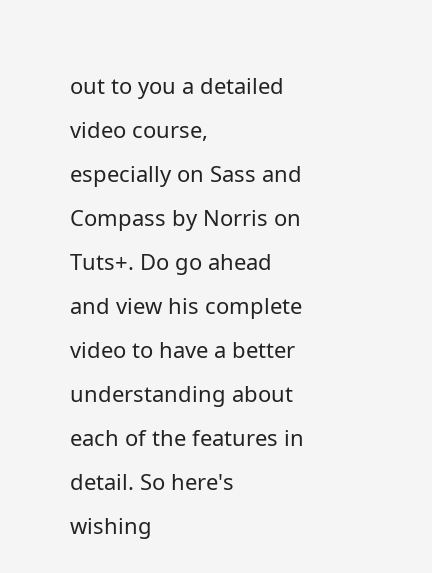out to you a detailed video course, especially on Sass and Compass by Norris on Tuts+. Do go ahead and view his complete video to have a better understanding about each of the features in detail. So here's wishing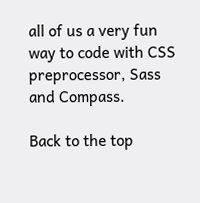all of us a very fun way to code with CSS preprocessor, Sass and Compass.

Back to the top